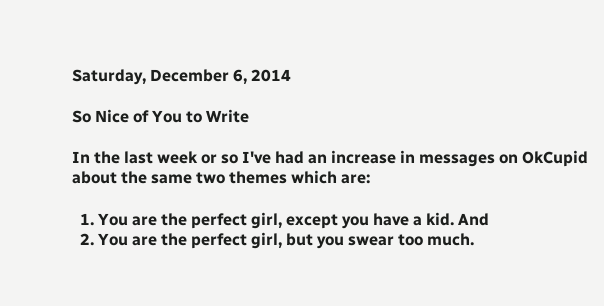Saturday, December 6, 2014

So Nice of You to Write

In the last week or so I've had an increase in messages on OkCupid about the same two themes which are:

  1. You are the perfect girl, except you have a kid. And
  2. You are the perfect girl, but you swear too much.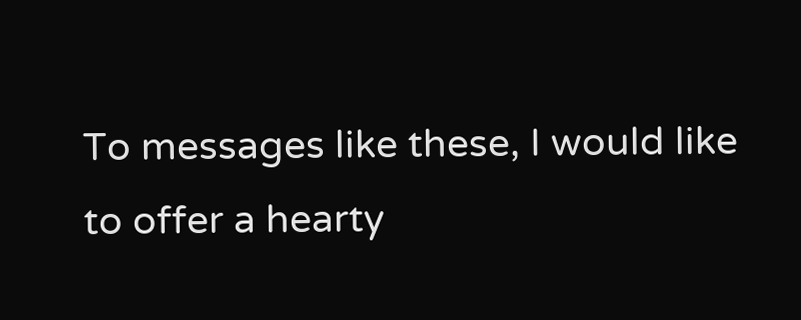To messages like these, I would like to offer a hearty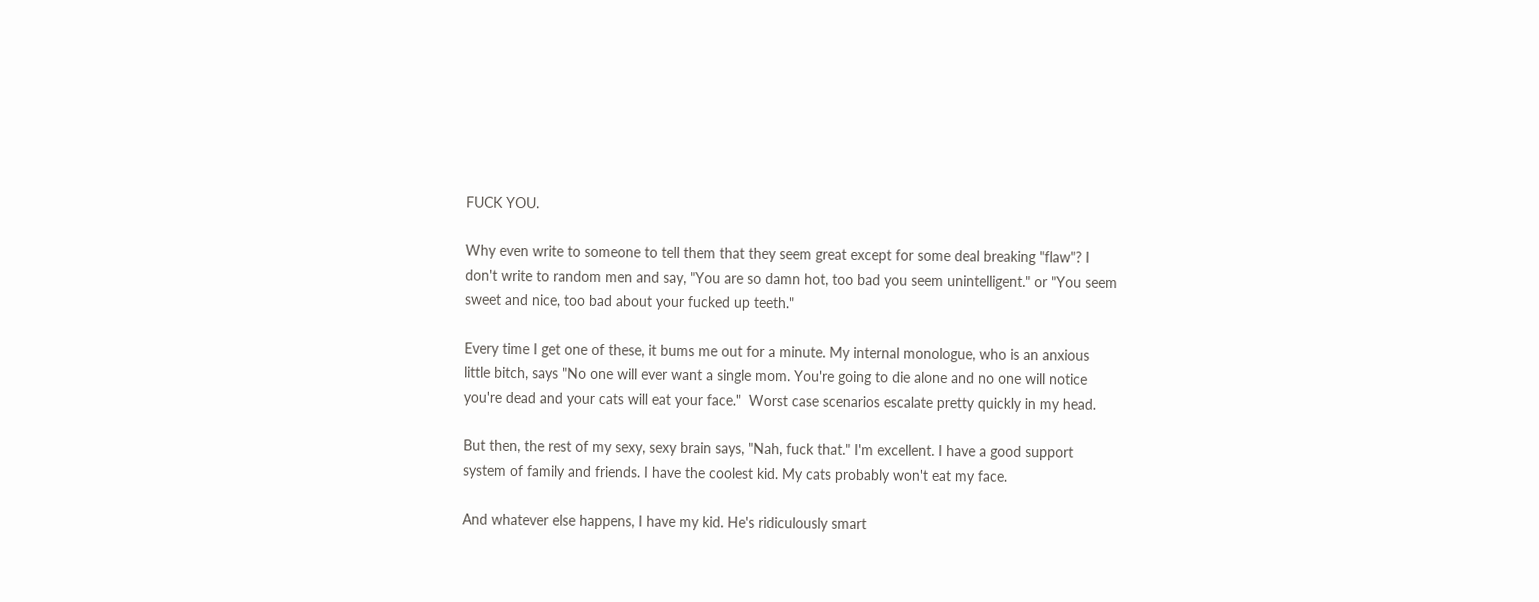FUCK YOU.

Why even write to someone to tell them that they seem great except for some deal breaking "flaw"? I don't write to random men and say, "You are so damn hot, too bad you seem unintelligent." or "You seem sweet and nice, too bad about your fucked up teeth."

Every time I get one of these, it bums me out for a minute. My internal monologue, who is an anxious little bitch, says "No one will ever want a single mom. You're going to die alone and no one will notice you're dead and your cats will eat your face."  Worst case scenarios escalate pretty quickly in my head.

But then, the rest of my sexy, sexy brain says, "Nah, fuck that." I'm excellent. I have a good support system of family and friends. I have the coolest kid. My cats probably won't eat my face.

And whatever else happens, I have my kid. He's ridiculously smart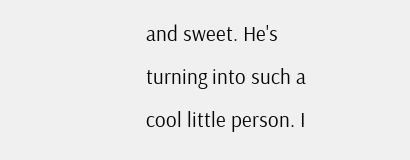and sweet. He's turning into such a cool little person. I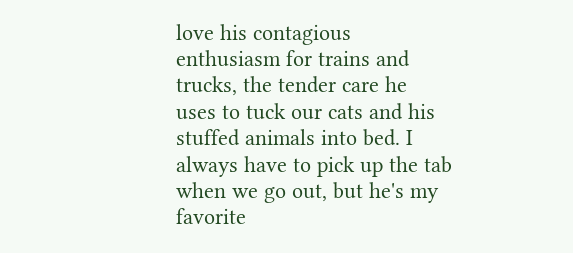love his contagious enthusiasm for trains and trucks, the tender care he uses to tuck our cats and his stuffed animals into bed. I always have to pick up the tab when we go out, but he's my favorite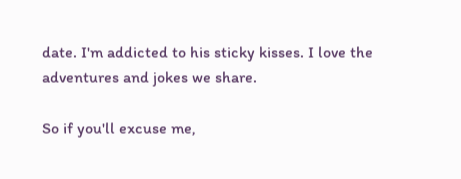date. I'm addicted to his sticky kisses. I love the adventures and jokes we share.

So if you'll excuse me,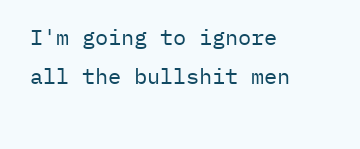I'm going to ignore all the bullshit men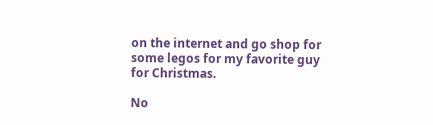on the internet and go shop for some legos for my favorite guy for Christmas.

No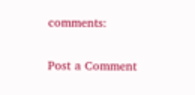comments:

Post a Comment